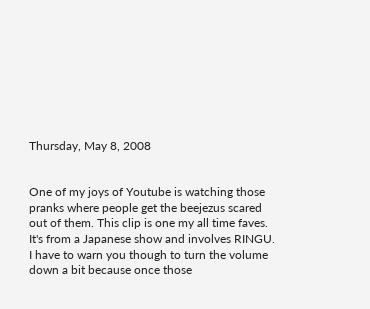Thursday, May 8, 2008


One of my joys of Youtube is watching those pranks where people get the beejezus scared out of them. This clip is one my all time faves. It's from a Japanese show and involves RINGU. I have to warn you though to turn the volume down a bit because once those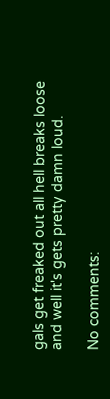gals get freaked out all hell breaks loose and well it's gets pretty damn loud.

No comments: